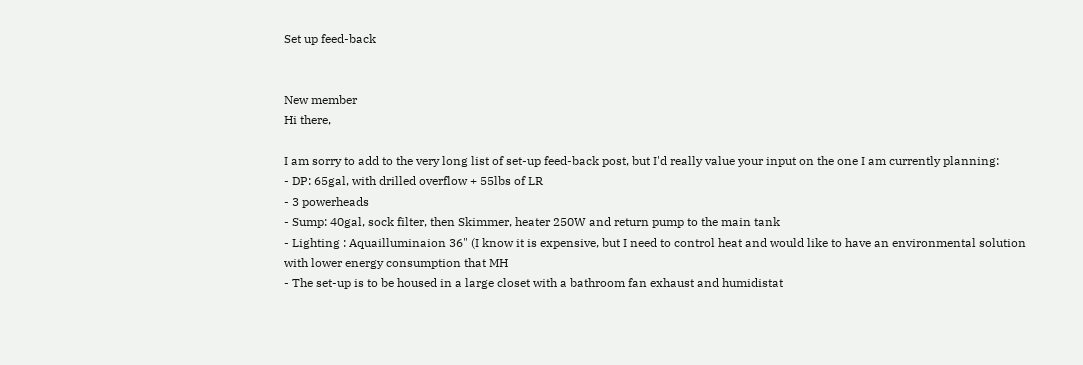Set up feed-back


New member
Hi there,

I am sorry to add to the very long list of set-up feed-back post, but I'd really value your input on the one I am currently planning:
- DP: 65gal, with drilled overflow + 55lbs of LR
- 3 powerheads
- Sump: 40gal, sock filter, then Skimmer, heater 250W and return pump to the main tank
- Lighting : Aquailluminaion 36" (I know it is expensive, but I need to control heat and would like to have an environmental solution with lower energy consumption that MH
- The set-up is to be housed in a large closet with a bathroom fan exhaust and humidistat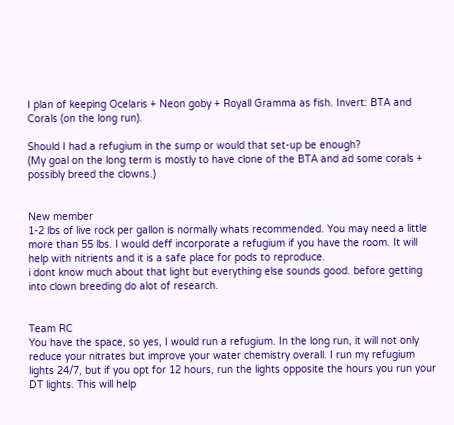I plan of keeping Ocelaris + Neon goby + Royall Gramma as fish. Invert: BTA and Corals (on the long run).

Should I had a refugium in the sump or would that set-up be enough?
(My goal on the long term is mostly to have clone of the BTA and ad some corals + possibly breed the clowns.)


New member
1-2 lbs of live rock per gallon is normally whats recommended. You may need a little more than 55 lbs. I would deff incorporate a refugium if you have the room. It will help with nitrients and it is a safe place for pods to reproduce.
i dont know much about that light but everything else sounds good. before getting into clown breeding do alot of research.


Team RC
You have the space, so yes, I would run a refugium. In the long run, it will not only reduce your nitrates but improve your water chemistry overall. I run my refugium lights 24/7, but if you opt for 12 hours, run the lights opposite the hours you run your DT lights. This will help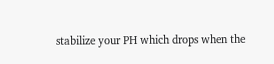stabilize your PH which drops when the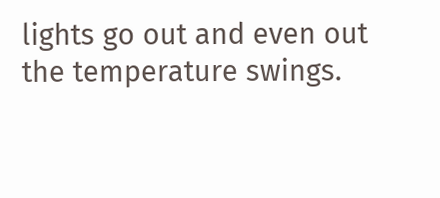lights go out and even out the temperature swings.